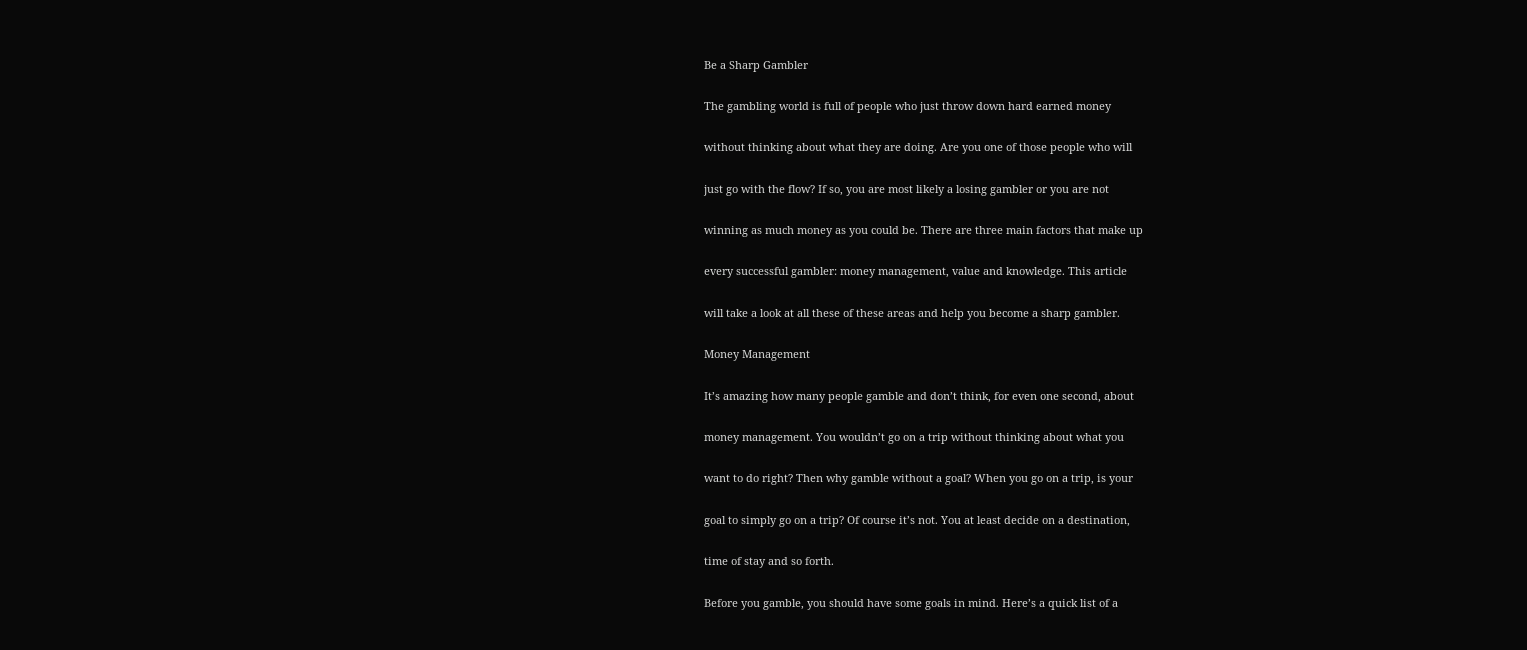Be a Sharp Gambler

The gambling world is full of people who just throw down hard earned money

without thinking about what they are doing. Are you one of those people who will

just go with the flow? If so, you are most likely a losing gambler or you are not

winning as much money as you could be. There are three main factors that make up

every successful gambler: money management, value and knowledge. This article

will take a look at all these of these areas and help you become a sharp gambler.

Money Management

It’s amazing how many people gamble and don’t think, for even one second, about

money management. You wouldn’t go on a trip without thinking about what you

want to do right? Then why gamble without a goal? When you go on a trip, is your

goal to simply go on a trip? Of course it’s not. You at least decide on a destination,

time of stay and so forth.

Before you gamble, you should have some goals in mind. Here’s a quick list of a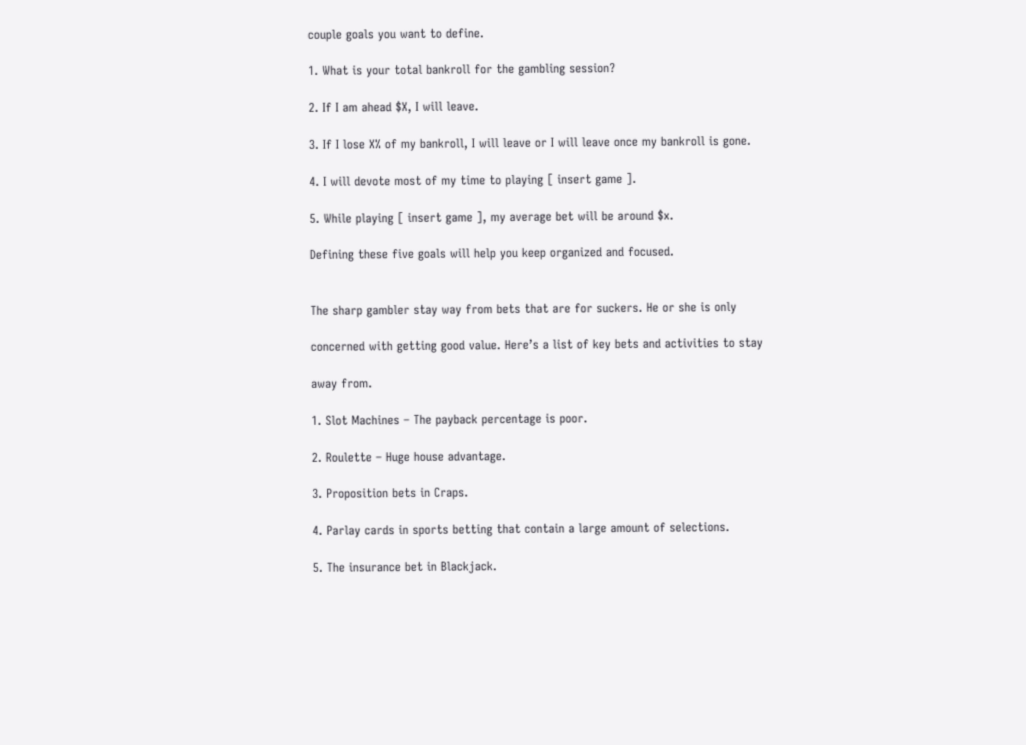couple goals you want to define.

1. What is your total bankroll for the gambling session?

2. If I am ahead $X, I will leave.

3. If I lose X% of my bankroll, I will leave or I will leave once my bankroll is gone.

4. I will devote most of my time to playing [ insert game ].

5. While playing [ insert game ], my average bet will be around $x.

Defining these five goals will help you keep organized and focused.


The sharp gambler stay way from bets that are for suckers. He or she is only

concerned with getting good value. Here’s a list of key bets and activities to stay

away from.

1. Slot Machines – The payback percentage is poor.

2. Roulette – Huge house advantage.

3. Proposition bets in Craps.

4. Parlay cards in sports betting that contain a large amount of selections.

5. The insurance bet in Blackjack.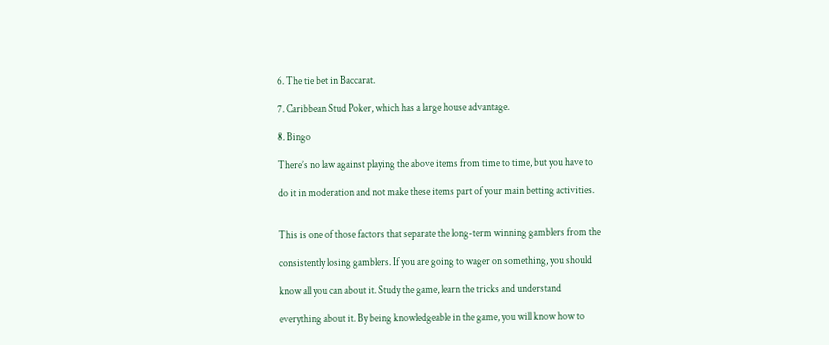6. The tie bet in Baccarat.

7. Caribbean Stud Poker, which has a large house advantage.

8. Bingo

There’s no law against playing the above items from time to time, but you have to

do it in moderation and not make these items part of your main betting activities.


This is one of those factors that separate the long-term winning gamblers from the

consistently losing gamblers. If you are going to wager on something, you should

know all you can about it. Study the game, learn the tricks and understand

everything about it. By being knowledgeable in the game, you will know how to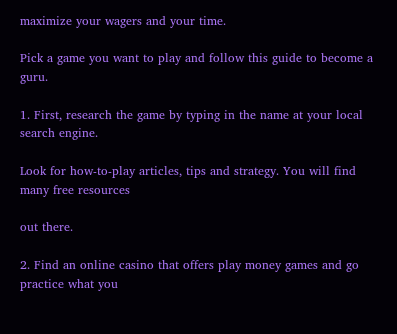maximize your wagers and your time.

Pick a game you want to play and follow this guide to become a guru.

1. First, research the game by typing in the name at your local search engine.

Look for how-to-play articles, tips and strategy. You will find many free resources

out there.

2. Find an online casino that offers play money games and go practice what you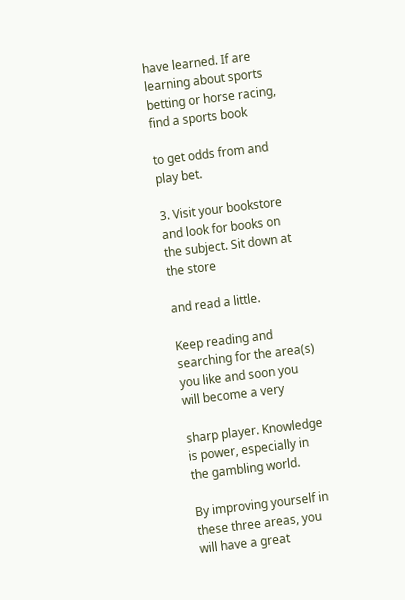have learned. If are learning about sports betting or horse racing, find a sports book

to get odds from and play bet.

3. Visit your bookstore and look for books on the subject. Sit down at the store

and read a little.

Keep reading and searching for the area(s) you like and soon you will become a very

sharp player. Knowledge is power, especially in the gambling world.

By improving yourself in these three areas, you will have a great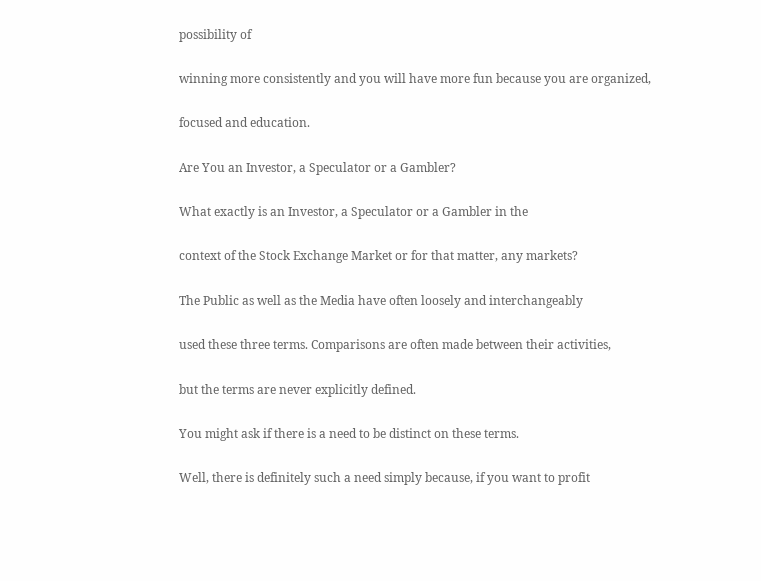possibility of

winning more consistently and you will have more fun because you are organized,

focused and education.

Are You an Investor, a Speculator or a Gambler?

What exactly is an Investor, a Speculator or a Gambler in the

context of the Stock Exchange Market or for that matter, any markets?

The Public as well as the Media have often loosely and interchangeably

used these three terms. Comparisons are often made between their activities,

but the terms are never explicitly defined.

You might ask if there is a need to be distinct on these terms.

Well, there is definitely such a need simply because, if you want to profit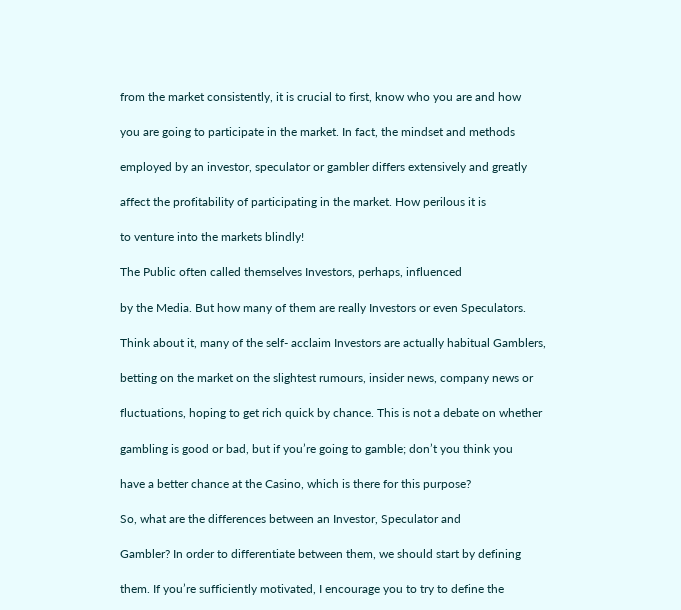from the market consistently, it is crucial to first, know who you are and how

you are going to participate in the market. In fact, the mindset and methods

employed by an investor, speculator or gambler differs extensively and greatly

affect the profitability of participating in the market. How perilous it is

to venture into the markets blindly!

The Public often called themselves Investors, perhaps, influenced

by the Media. But how many of them are really Investors or even Speculators.

Think about it, many of the self- acclaim Investors are actually habitual Gamblers,

betting on the market on the slightest rumours, insider news, company news or

fluctuations, hoping to get rich quick by chance. This is not a debate on whether

gambling is good or bad, but if you’re going to gamble; don’t you think you

have a better chance at the Casino, which is there for this purpose?

So, what are the differences between an Investor, Speculator and

Gambler? In order to differentiate between them, we should start by defining

them. If you’re sufficiently motivated, I encourage you to try to define the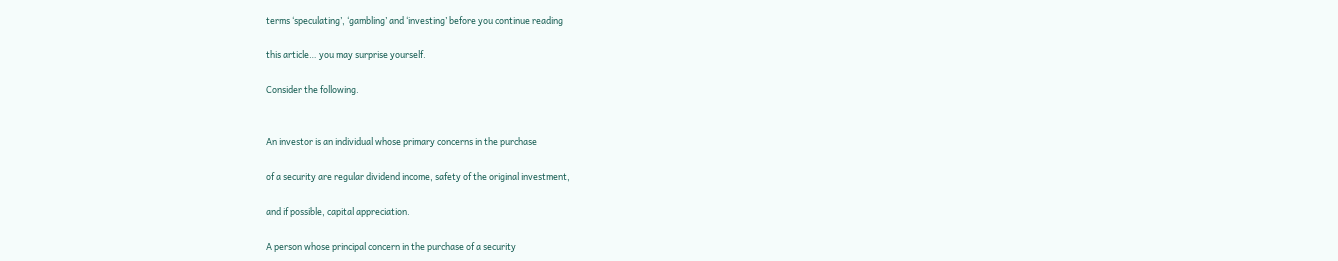terms ‘speculating’, ‘gambling’ and ‘investing’ before you continue reading

this article… you may surprise yourself.

Consider the following.


An investor is an individual whose primary concerns in the purchase

of a security are regular dividend income, safety of the original investment,

and if possible, capital appreciation.

A person whose principal concern in the purchase of a security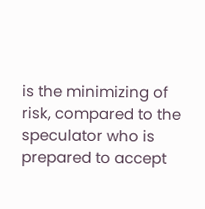is the minimizing of risk, compared to the speculator who is prepared to accept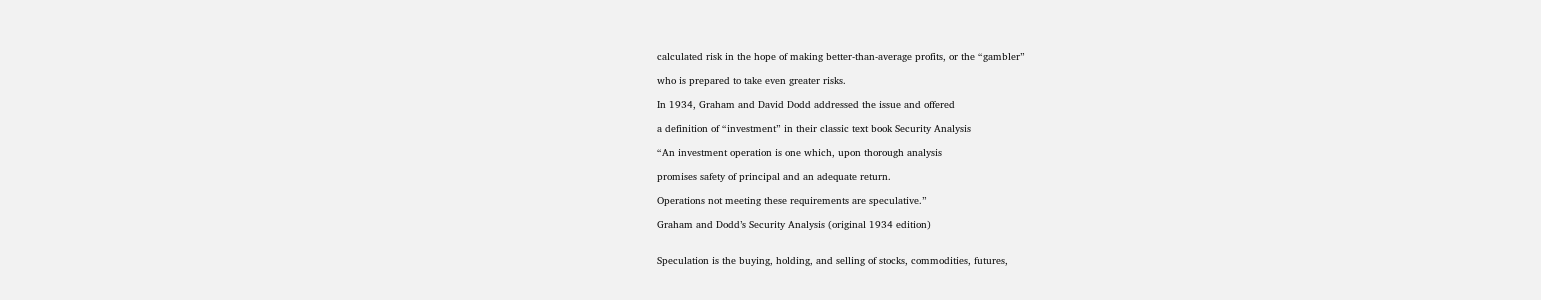calculated risk in the hope of making better-than-average profits, or the “gambler”

who is prepared to take even greater risks.

In 1934, Graham and David Dodd addressed the issue and offered

a definition of “investment” in their classic text book Security Analysis

“An investment operation is one which, upon thorough analysis

promises safety of principal and an adequate return.

Operations not meeting these requirements are speculative.”

Graham and Dodd’s Security Analysis (original 1934 edition)


Speculation is the buying, holding, and selling of stocks, commodities, futures,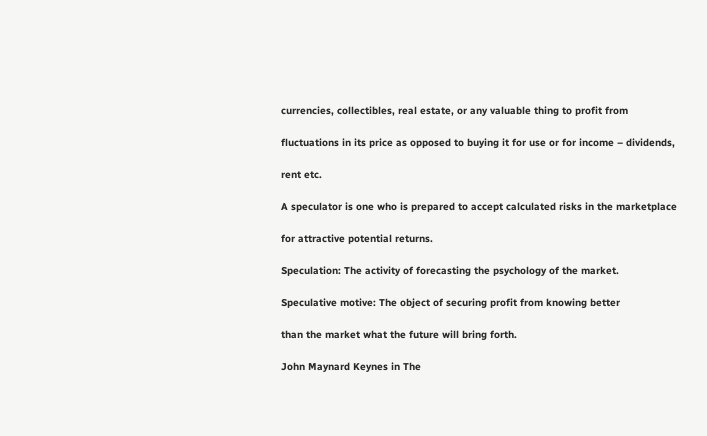currencies, collectibles, real estate, or any valuable thing to profit from

fluctuations in its price as opposed to buying it for use or for income – dividends,

rent etc.

A speculator is one who is prepared to accept calculated risks in the marketplace

for attractive potential returns.

Speculation: The activity of forecasting the psychology of the market.

Speculative motive: The object of securing profit from knowing better

than the market what the future will bring forth.

John Maynard Keynes in The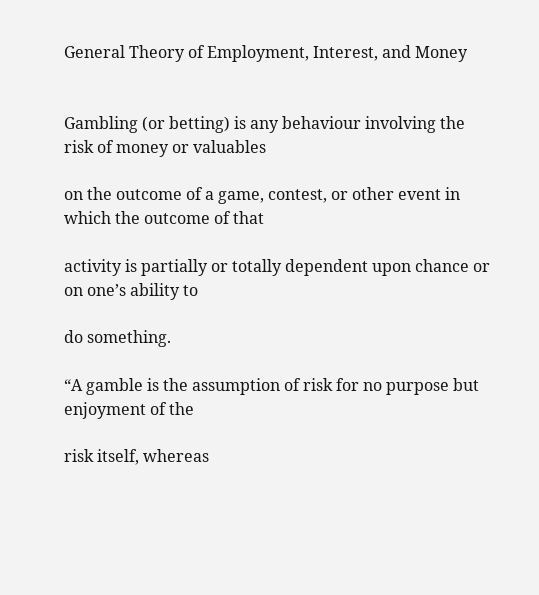General Theory of Employment, Interest, and Money


Gambling (or betting) is any behaviour involving the risk of money or valuables

on the outcome of a game, contest, or other event in which the outcome of that

activity is partially or totally dependent upon chance or on one’s ability to

do something.

“A gamble is the assumption of risk for no purpose but enjoyment of the

risk itself, whereas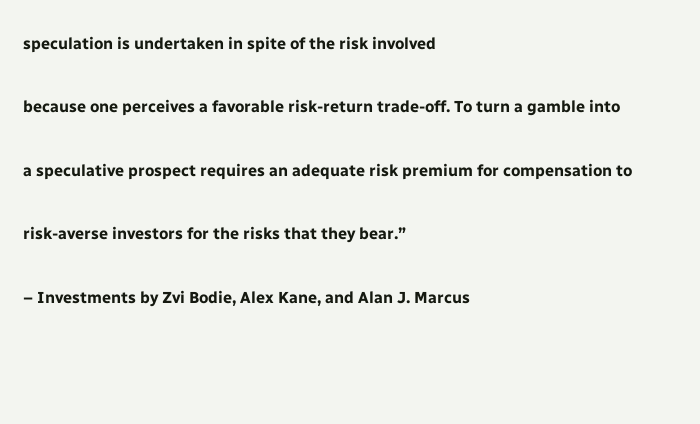speculation is undertaken in spite of the risk involved

because one perceives a favorable risk-return trade-off. To turn a gamble into

a speculative prospect requires an adequate risk premium for compensation to

risk-averse investors for the risks that they bear.”

– Investments by Zvi Bodie, Alex Kane, and Alan J. Marcus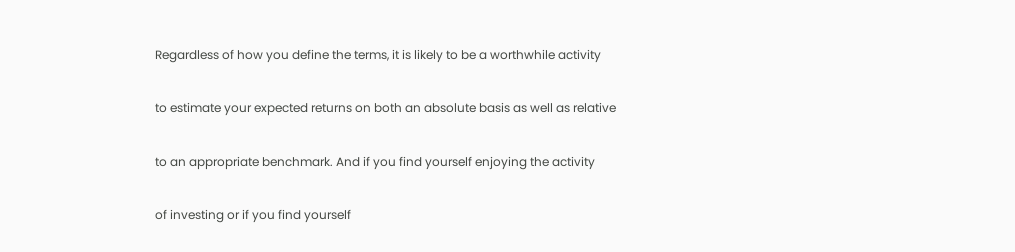Regardless of how you define the terms, it is likely to be a worthwhile activity

to estimate your expected returns on both an absolute basis as well as relative

to an appropriate benchmark. And if you find yourself enjoying the activity

of investing or if you find yourself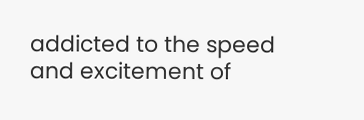addicted to the speed and excitement of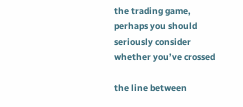the trading game, perhaps you should seriously consider whether you’ve crossed

the line between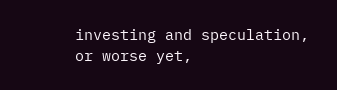investing and speculation, or worse yet,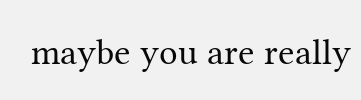maybe you are really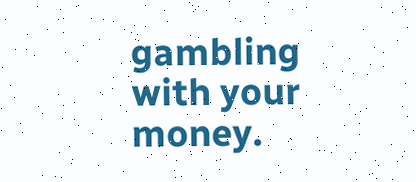gambling with your money.